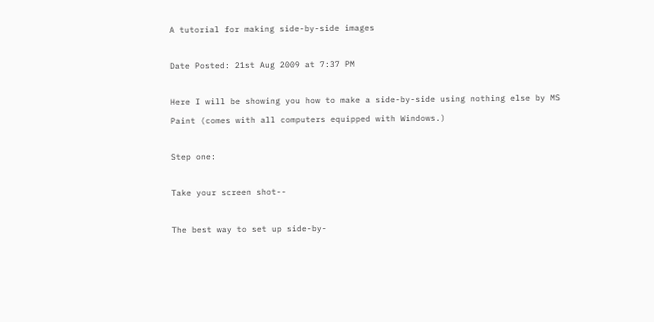A tutorial for making side-by-side images

Date Posted: 21st Aug 2009 at 7:37 PM

Here I will be showing you how to make a side-by-side using nothing else by MS Paint (comes with all computers equipped with Windows.)

Step one:

Take your screen shot--

The best way to set up side-by-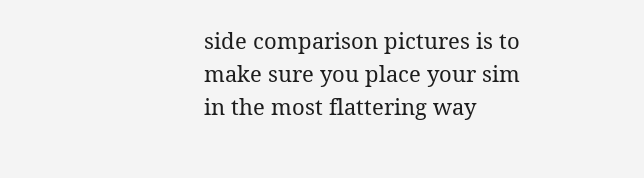side comparison pictures is to make sure you place your sim in the most flattering way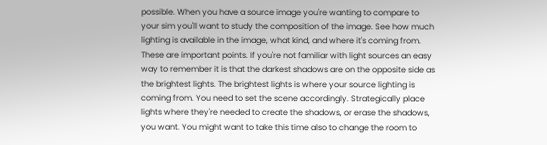possible. When you have a source image you're wanting to compare to your sim you'll want to study the composition of the image. See how much lighting is available in the image, what kind, and where it's coming from. These are important points. If you're not familiar with light sources an easy way to remember it is that the darkest shadows are on the opposite side as the brightest lights. The brightest lights is where your source lighting is coming from. You need to set the scene accordingly. Strategically place lights where they're needed to create the shadows, or erase the shadows, you want. You might want to take this time also to change the room to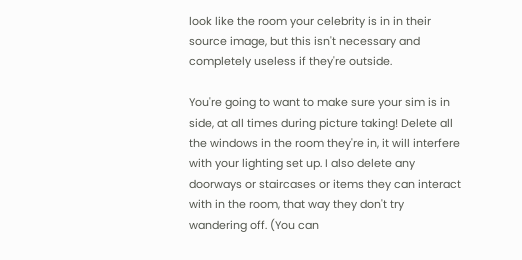look like the room your celebrity is in in their source image, but this isn't necessary and completely useless if they're outside.

You're going to want to make sure your sim is in side, at all times during picture taking! Delete all the windows in the room they're in, it will interfere with your lighting set up. I also delete any doorways or staircases or items they can interact with in the room, that way they don't try wandering off. (You can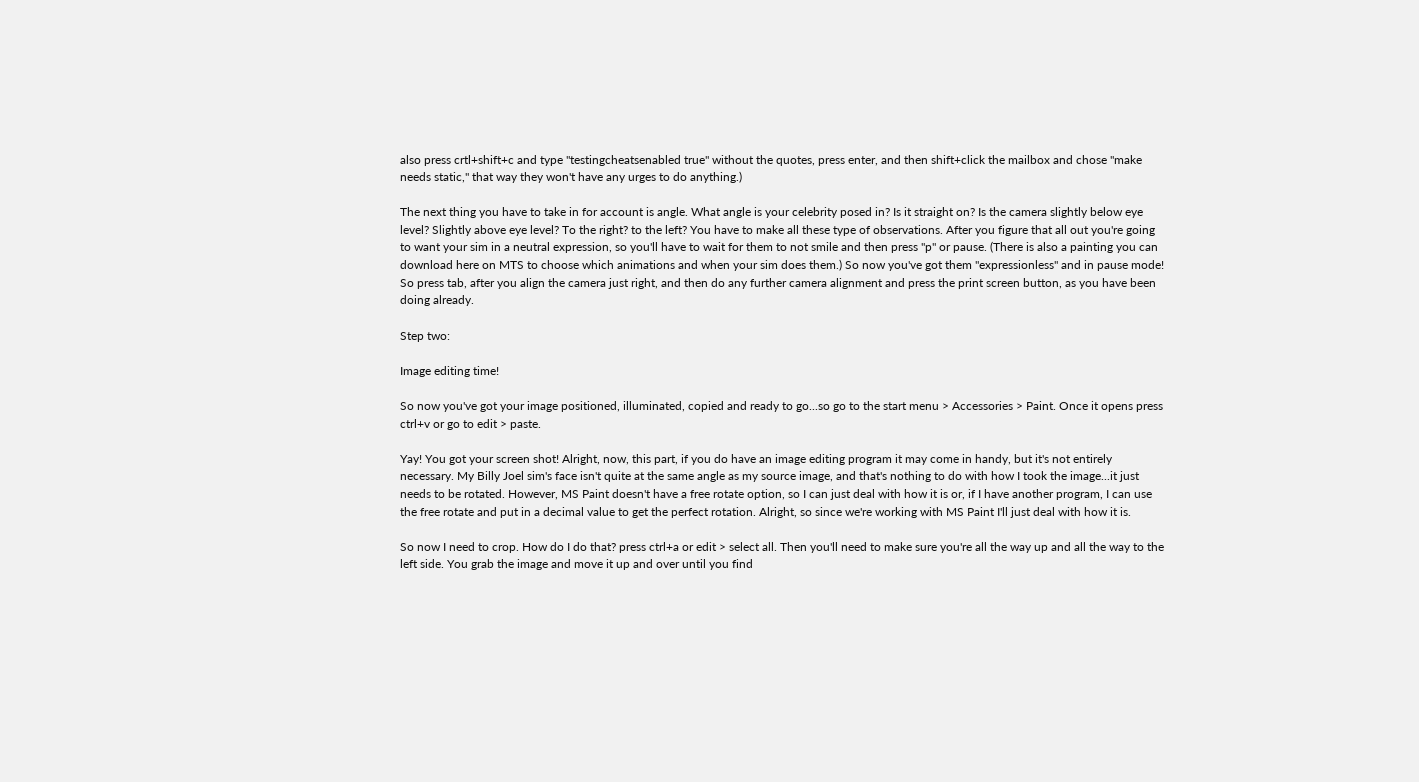also press crtl+shift+c and type "testingcheatsenabled true" without the quotes, press enter, and then shift+click the mailbox and chose "make needs static," that way they won't have any urges to do anything.)

The next thing you have to take in for account is angle. What angle is your celebrity posed in? Is it straight on? Is the camera slightly below eye level? Slightly above eye level? To the right? to the left? You have to make all these type of observations. After you figure that all out you're going to want your sim in a neutral expression, so you'll have to wait for them to not smile and then press "p" or pause. (There is also a painting you can download here on MTS to choose which animations and when your sim does them.) So now you've got them "expressionless" and in pause mode! So press tab, after you align the camera just right, and then do any further camera alignment and press the print screen button, as you have been doing already.

Step two:

Image editing time!

So now you've got your image positioned, illuminated, copied and ready to go...so go to the start menu > Accessories > Paint. Once it opens press ctrl+v or go to edit > paste.

Yay! You got your screen shot! Alright, now, this part, if you do have an image editing program it may come in handy, but it's not entirely necessary. My Billy Joel sim's face isn't quite at the same angle as my source image, and that's nothing to do with how I took the image...it just needs to be rotated. However, MS Paint doesn't have a free rotate option, so I can just deal with how it is or, if I have another program, I can use the free rotate and put in a decimal value to get the perfect rotation. Alright, so since we're working with MS Paint I'll just deal with how it is.

So now I need to crop. How do I do that? press ctrl+a or edit > select all. Then you'll need to make sure you're all the way up and all the way to the left side. You grab the image and move it up and over until you find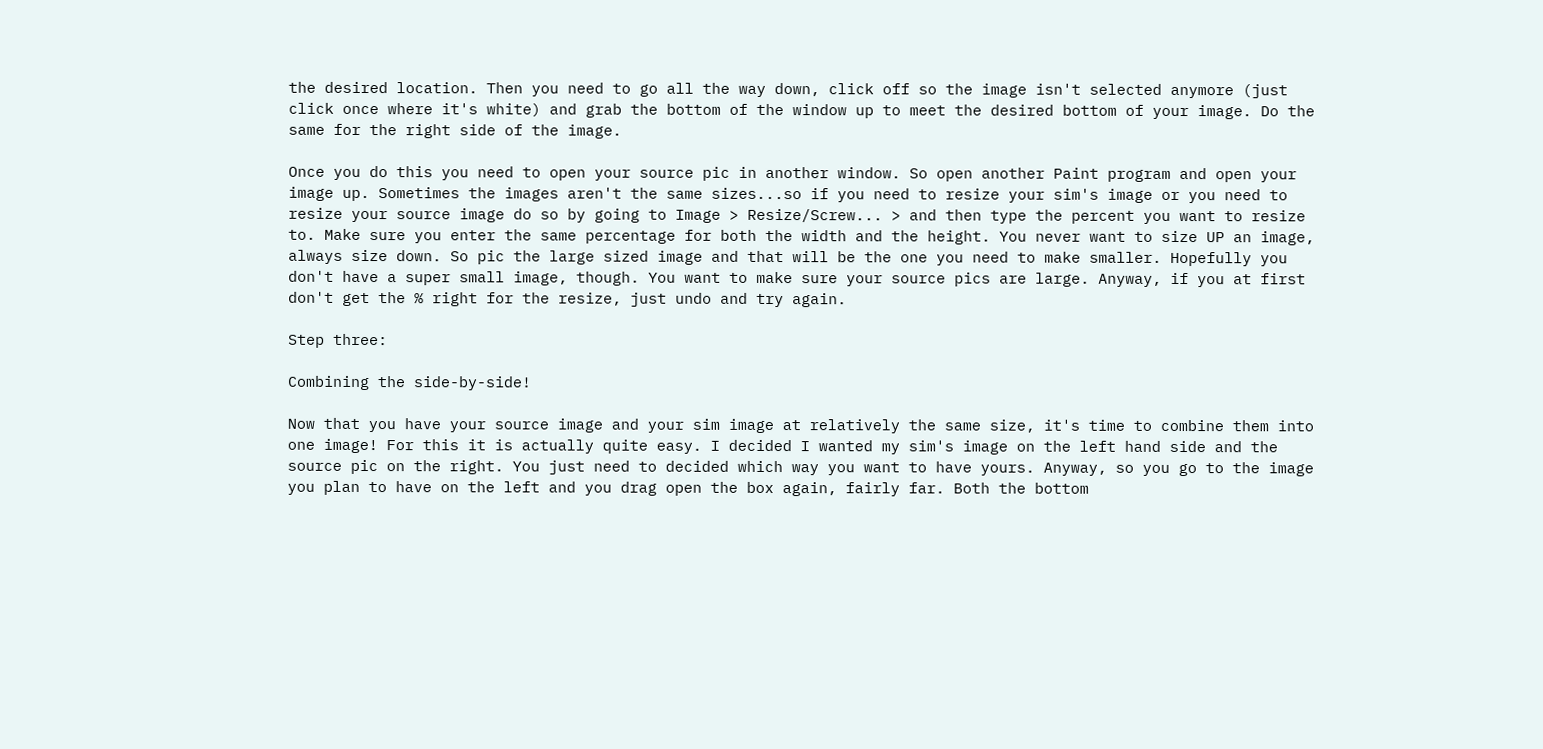the desired location. Then you need to go all the way down, click off so the image isn't selected anymore (just click once where it's white) and grab the bottom of the window up to meet the desired bottom of your image. Do the same for the right side of the image.

Once you do this you need to open your source pic in another window. So open another Paint program and open your image up. Sometimes the images aren't the same sizes...so if you need to resize your sim's image or you need to resize your source image do so by going to Image > Resize/Screw... > and then type the percent you want to resize to. Make sure you enter the same percentage for both the width and the height. You never want to size UP an image, always size down. So pic the large sized image and that will be the one you need to make smaller. Hopefully you don't have a super small image, though. You want to make sure your source pics are large. Anyway, if you at first don't get the % right for the resize, just undo and try again.

Step three:

Combining the side-by-side!

Now that you have your source image and your sim image at relatively the same size, it's time to combine them into one image! For this it is actually quite easy. I decided I wanted my sim's image on the left hand side and the source pic on the right. You just need to decided which way you want to have yours. Anyway, so you go to the image you plan to have on the left and you drag open the box again, fairly far. Both the bottom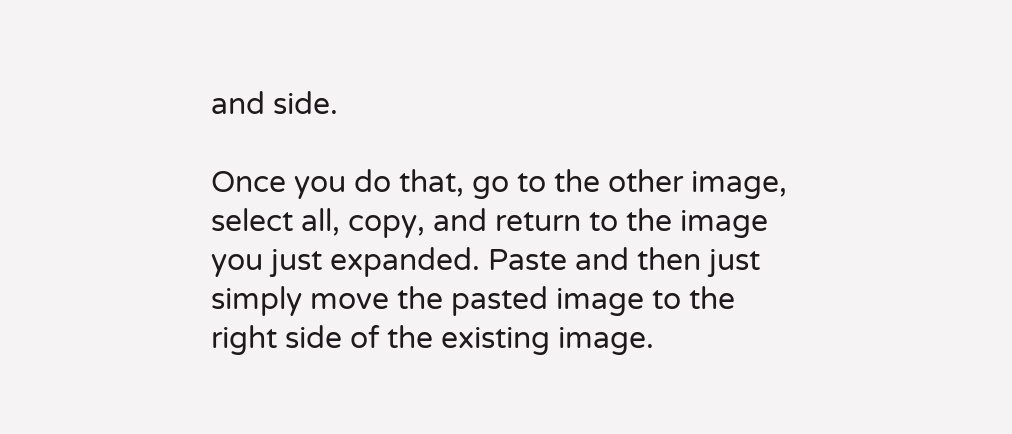and side.

Once you do that, go to the other image, select all, copy, and return to the image you just expanded. Paste and then just simply move the pasted image to the right side of the existing image.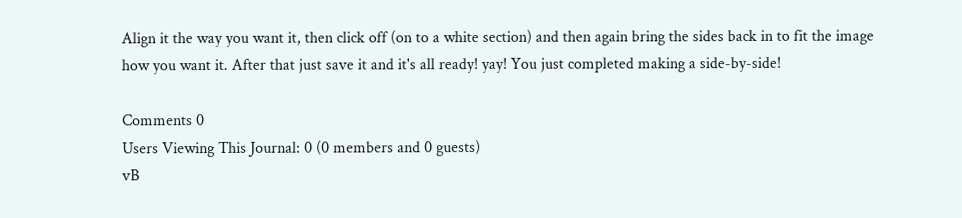Align it the way you want it, then click off (on to a white section) and then again bring the sides back in to fit the image how you want it. After that just save it and it's all ready! yay! You just completed making a side-by-side!

Comments 0
Users Viewing This Journal: 0 (0 members and 0 guests)
vB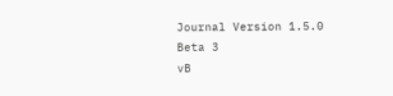Journal Version 1.5.0 Beta 3
vB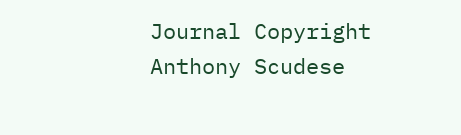Journal Copyright Anthony Scudese